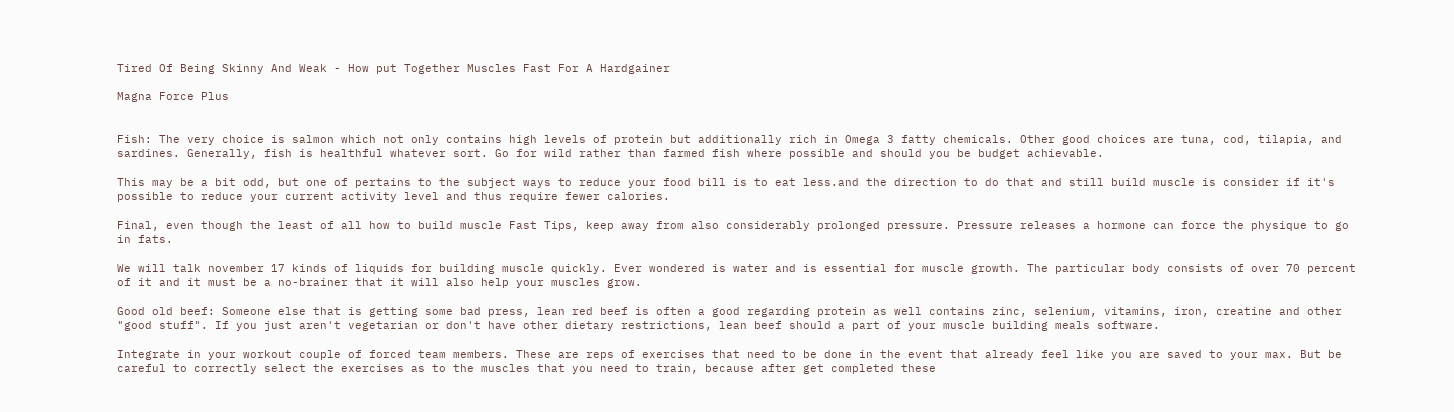Tired Of Being Skinny And Weak - How put Together Muscles Fast For A Hardgainer

Magna Force Plus


Fish: The very choice is salmon which not only contains high levels of protein but additionally rich in Omega 3 fatty chemicals. Other good choices are tuna, cod, tilapia, and sardines. Generally, fish is healthful whatever sort. Go for wild rather than farmed fish where possible and should you be budget achievable.

This may be a bit odd, but one of pertains to the subject ways to reduce your food bill is to eat less.and the direction to do that and still build muscle is consider if it's possible to reduce your current activity level and thus require fewer calories.

Final, even though the least of all how to build muscle Fast Tips, keep away from also considerably prolonged pressure. Pressure releases a hormone can force the physique to go in fats.

We will talk november 17 kinds of liquids for building muscle quickly. Ever wondered is water and is essential for muscle growth. The particular body consists of over 70 percent of it and it must be a no-brainer that it will also help your muscles grow.

Good old beef: Someone else that is getting some bad press, lean red beef is often a good regarding protein as well contains zinc, selenium, vitamins, iron, creatine and other "good stuff". If you just aren't vegetarian or don't have other dietary restrictions, lean beef should a part of your muscle building meals software.

Integrate in your workout couple of forced team members. These are reps of exercises that need to be done in the event that already feel like you are saved to your max. But be careful to correctly select the exercises as to the muscles that you need to train, because after get completed these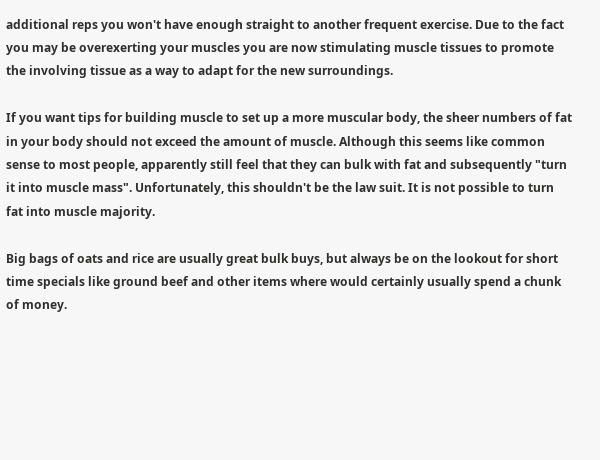additional reps you won't have enough straight to another frequent exercise. Due to the fact you may be overexerting your muscles you are now stimulating muscle tissues to promote the involving tissue as a way to adapt for the new surroundings.

If you want tips for building muscle to set up a more muscular body, the sheer numbers of fat in your body should not exceed the amount of muscle. Although this seems like common sense to most people, apparently still feel that they can bulk with fat and subsequently "turn it into muscle mass". Unfortunately, this shouldn't be the law suit. It is not possible to turn fat into muscle majority.

Big bags of oats and rice are usually great bulk buys, but always be on the lookout for short time specials like ground beef and other items where would certainly usually spend a chunk of money.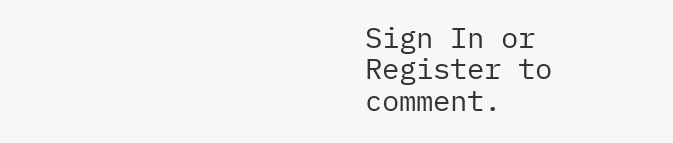Sign In or Register to comment.